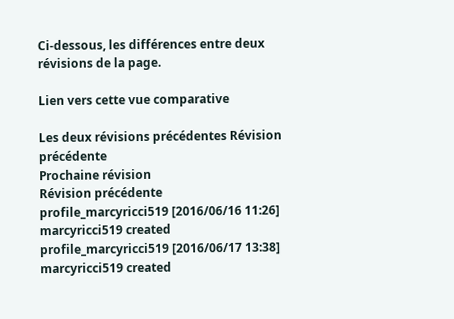Ci-dessous, les différences entre deux révisions de la page.

Lien vers cette vue comparative

Les deux révisions précédentes Révision précédente
Prochaine révision
Révision précédente
profile_marcyricci519 [2016/06/16 11:26]
marcyricci519 created
profile_marcyricci519 [2016/06/17 13:38]
marcyricci519 created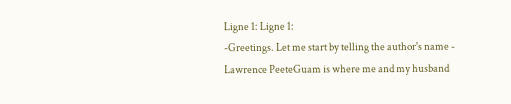Ligne 1: Ligne 1:
-Greetings. Let me start by telling the author's name - Lawrence PeeteGuam is where me and my husband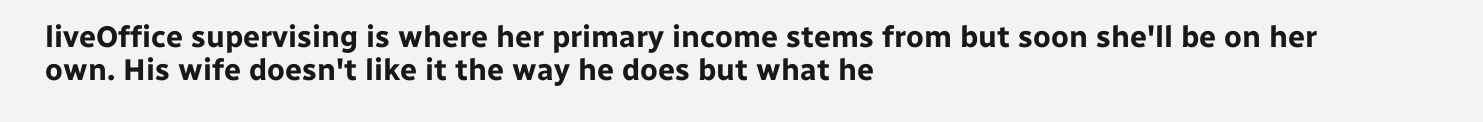liveOffice supervising is where her primary income stems from but soon she'll be on her own. His wife doesn't like it the way he does but what he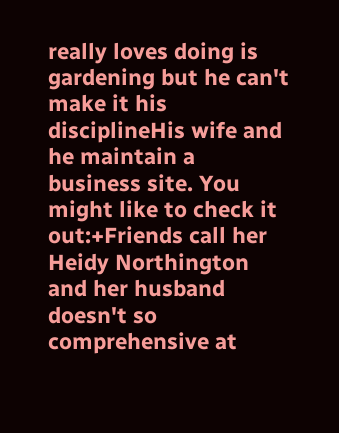really loves doing is gardening but he can't make it his disciplineHis wife and he maintain a business site. You might like to check it out:+Friends call her Heidy Northington and her husband doesn't so comprehensive at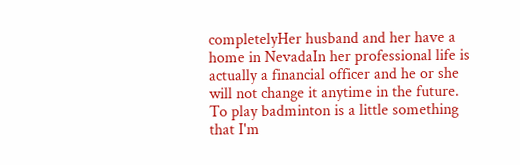completelyHer husband and her have a home in NevadaIn her professional life is actually a financial officer and he or she will not change it anytime in the future. To play badminton is a little something that I'm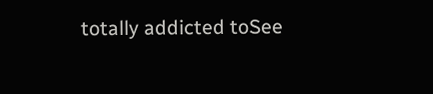totally addicted toSee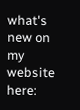what's new on my website here: